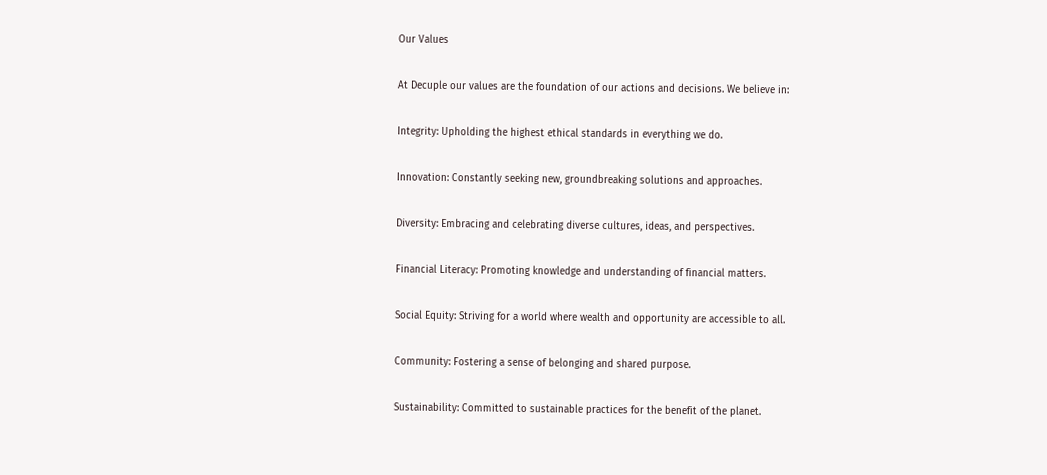Our Values

At Decuple our values are the foundation of our actions and decisions. We believe in:

Integrity: Upholding the highest ethical standards in everything we do.

Innovation: Constantly seeking new, groundbreaking solutions and approaches.

Diversity: Embracing and celebrating diverse cultures, ideas, and perspectives.

Financial Literacy: Promoting knowledge and understanding of financial matters.

Social Equity: Striving for a world where wealth and opportunity are accessible to all.

Community: Fostering a sense of belonging and shared purpose.

Sustainability: Committed to sustainable practices for the benefit of the planet.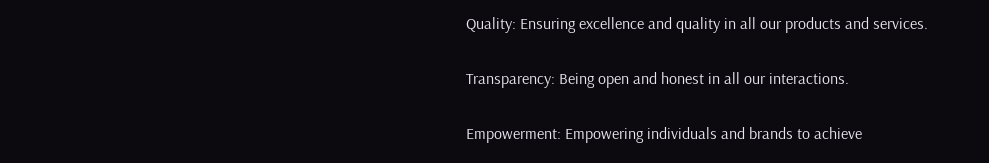Quality: Ensuring excellence and quality in all our products and services.

Transparency: Being open and honest in all our interactions.

Empowerment: Empowering individuals and brands to achieve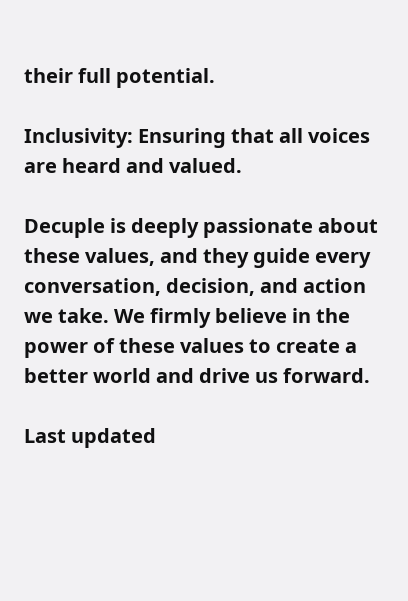their full potential.

Inclusivity: Ensuring that all voices are heard and valued.

Decuple is deeply passionate about these values, and they guide every conversation, decision, and action we take. We firmly believe in the power of these values to create a better world and drive us forward.

Last updated